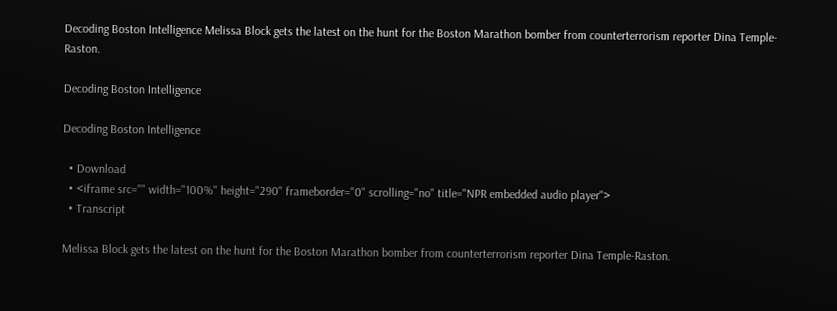Decoding Boston Intelligence Melissa Block gets the latest on the hunt for the Boston Marathon bomber from counterterrorism reporter Dina Temple-Raston.

Decoding Boston Intelligence

Decoding Boston Intelligence

  • Download
  • <iframe src="" width="100%" height="290" frameborder="0" scrolling="no" title="NPR embedded audio player">
  • Transcript

Melissa Block gets the latest on the hunt for the Boston Marathon bomber from counterterrorism reporter Dina Temple-Raston.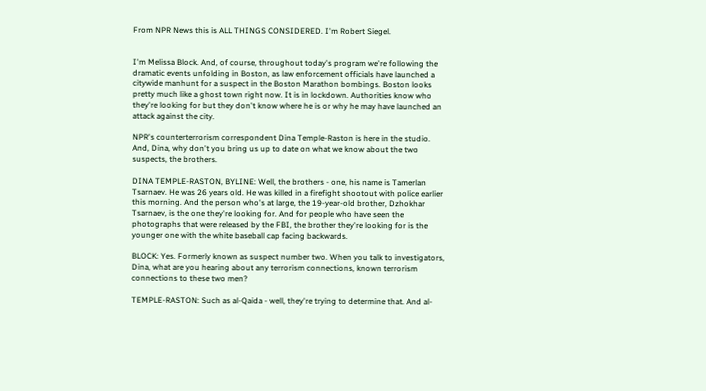From NPR News this is ALL THINGS CONSIDERED. I'm Robert Siegel.


I'm Melissa Block. And, of course, throughout today's program we're following the dramatic events unfolding in Boston, as law enforcement officials have launched a citywide manhunt for a suspect in the Boston Marathon bombings. Boston looks pretty much like a ghost town right now. It is in lockdown. Authorities know who they're looking for but they don't know where he is or why he may have launched an attack against the city.

NPR's counterterrorism correspondent Dina Temple-Raston is here in the studio. And, Dina, why don't you bring us up to date on what we know about the two suspects, the brothers.

DINA TEMPLE-RASTON, BYLINE: Well, the brothers - one, his name is Tamerlan Tsarnaev. He was 26 years old. He was killed in a firefight shootout with police earlier this morning. And the person who's at large, the 19-year-old brother, Dzhokhar Tsarnaev, is the one they're looking for. And for people who have seen the photographs that were released by the FBI, the brother they're looking for is the younger one with the white baseball cap facing backwards.

BLOCK: Yes. Formerly known as suspect number two. When you talk to investigators, Dina, what are you hearing about any terrorism connections, known terrorism connections to these two men?

TEMPLE-RASTON: Such as al-Qaida - well, they're trying to determine that. And al-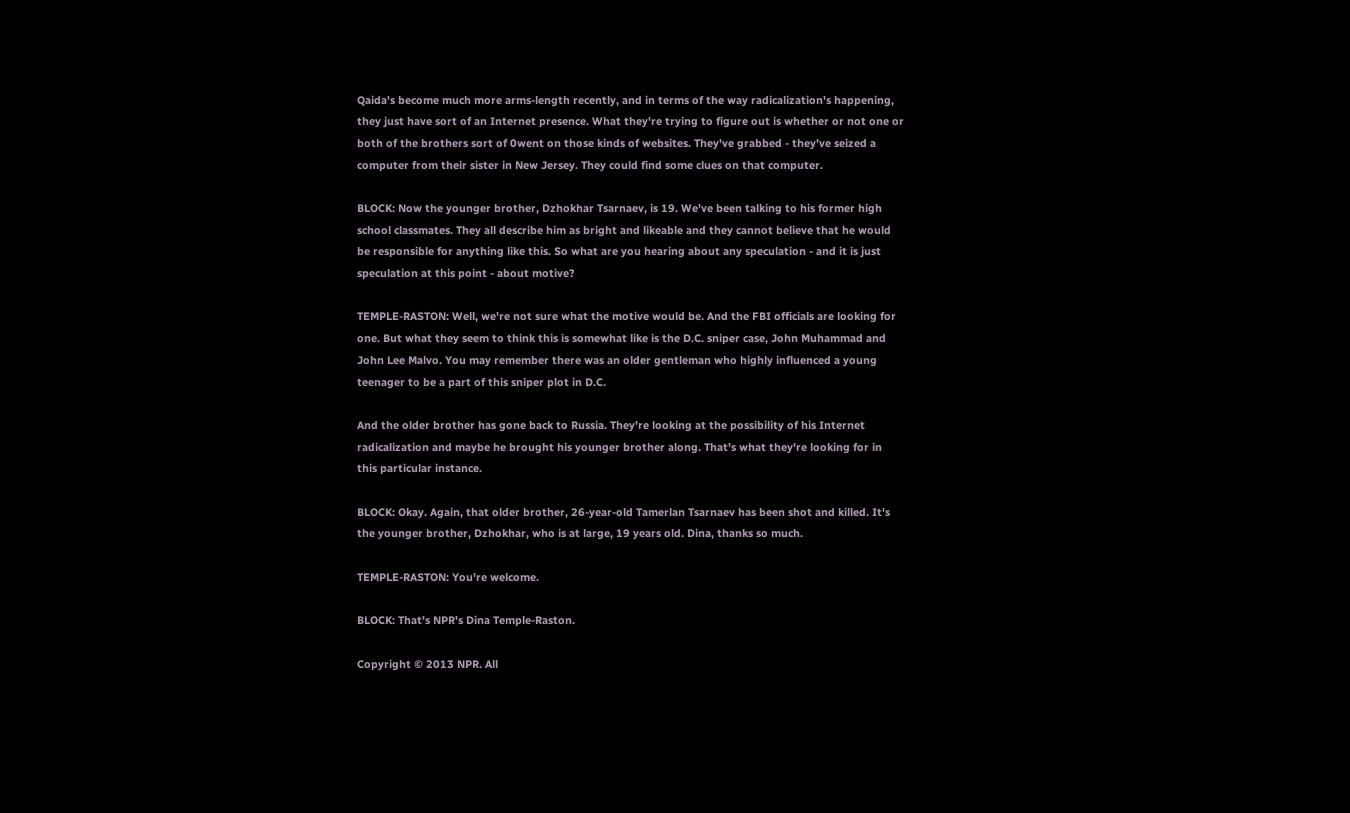Qaida's become much more arms-length recently, and in terms of the way radicalization's happening, they just have sort of an Internet presence. What they're trying to figure out is whether or not one or both of the brothers sort of 0went on those kinds of websites. They've grabbed - they've seized a computer from their sister in New Jersey. They could find some clues on that computer.

BLOCK: Now the younger brother, Dzhokhar Tsarnaev, is 19. We've been talking to his former high school classmates. They all describe him as bright and likeable and they cannot believe that he would be responsible for anything like this. So what are you hearing about any speculation - and it is just speculation at this point - about motive?

TEMPLE-RASTON: Well, we're not sure what the motive would be. And the FBI officials are looking for one. But what they seem to think this is somewhat like is the D.C. sniper case, John Muhammad and John Lee Malvo. You may remember there was an older gentleman who highly influenced a young teenager to be a part of this sniper plot in D.C.

And the older brother has gone back to Russia. They're looking at the possibility of his Internet radicalization and maybe he brought his younger brother along. That's what they're looking for in this particular instance.

BLOCK: Okay. Again, that older brother, 26-year-old Tamerlan Tsarnaev has been shot and killed. It's the younger brother, Dzhokhar, who is at large, 19 years old. Dina, thanks so much.

TEMPLE-RASTON: You're welcome.

BLOCK: That's NPR's Dina Temple-Raston.

Copyright © 2013 NPR. All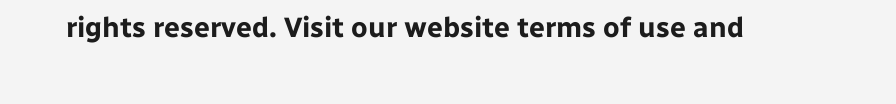rights reserved. Visit our website terms of use and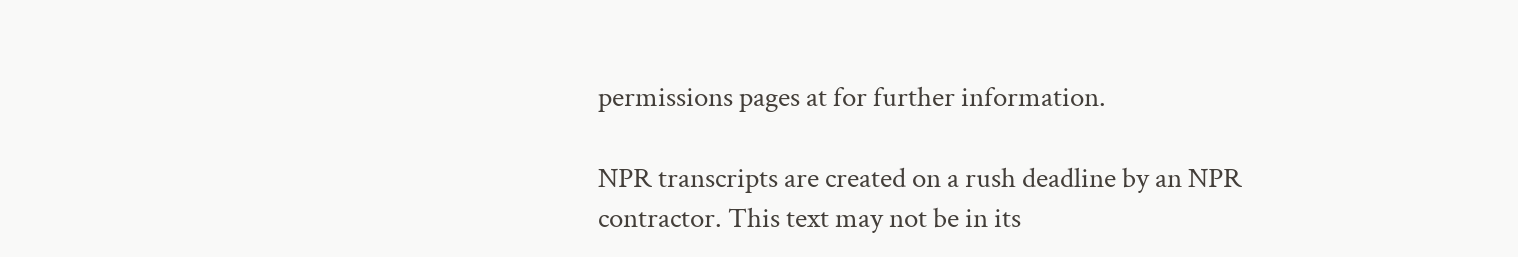permissions pages at for further information.

NPR transcripts are created on a rush deadline by an NPR contractor. This text may not be in its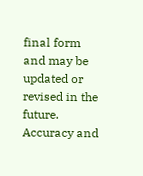final form and may be updated or revised in the future. Accuracy and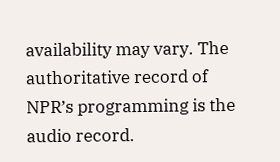availability may vary. The authoritative record of NPR’s programming is the audio record.